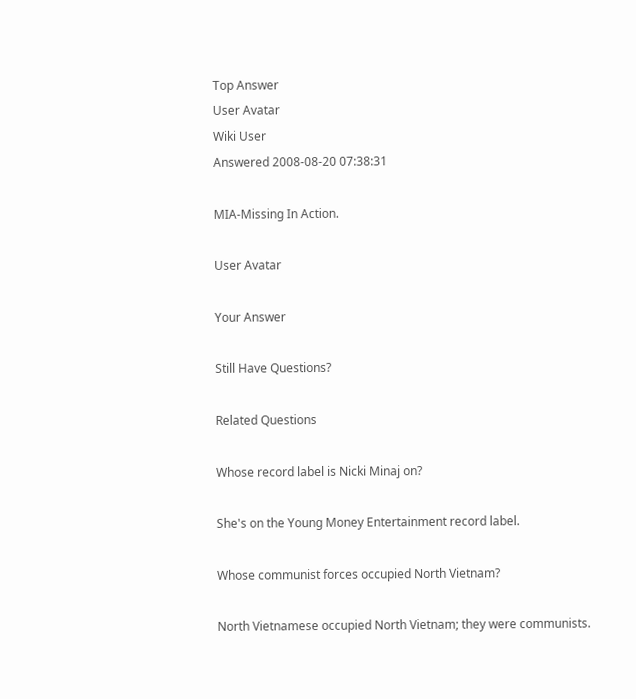Top Answer
User Avatar
Wiki User
Answered 2008-08-20 07:38:31

MIA-Missing In Action.

User Avatar

Your Answer

Still Have Questions?

Related Questions

Whose record label is Nicki Minaj on?

She's on the Young Money Entertainment record label.

Whose communist forces occupied North Vietnam?

North Vietnamese occupied North Vietnam; they were communists.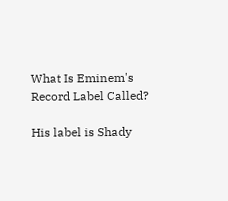What Is Eminem's Record Label Called?

His label is Shady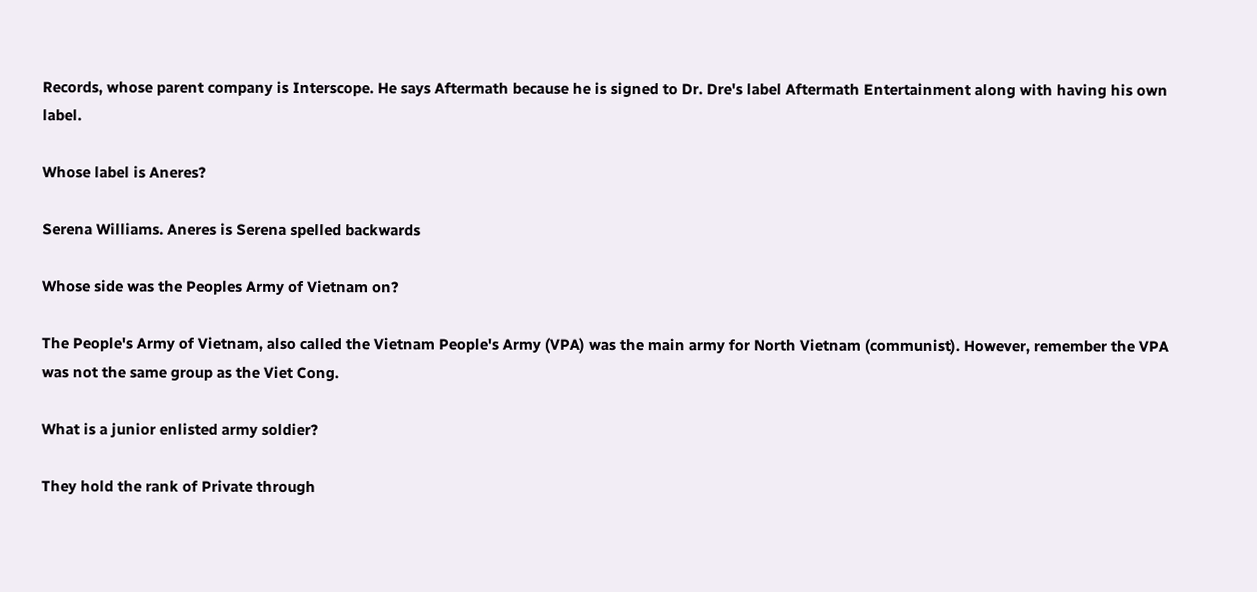Records, whose parent company is Interscope. He says Aftermath because he is signed to Dr. Dre's label Aftermath Entertainment along with having his own label.

Whose label is Aneres?

Serena Williams. Aneres is Serena spelled backwards

Whose side was the Peoples Army of Vietnam on?

The People's Army of Vietnam, also called the Vietnam People's Army (VPA) was the main army for North Vietnam (communist). However, remember the VPA was not the same group as the Viet Cong.

What is a junior enlisted army soldier?

They hold the rank of Private through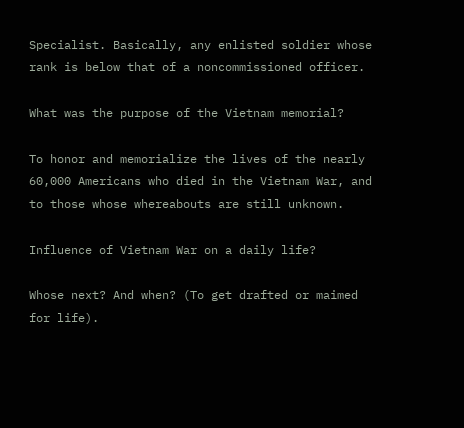Specialist. Basically, any enlisted soldier whose rank is below that of a noncommissioned officer.

What was the purpose of the Vietnam memorial?

To honor and memorialize the lives of the nearly 60,000 Americans who died in the Vietnam War, and to those whose whereabouts are still unknown.

Influence of Vietnam War on a daily life?

Whose next? And when? (To get drafted or maimed for life).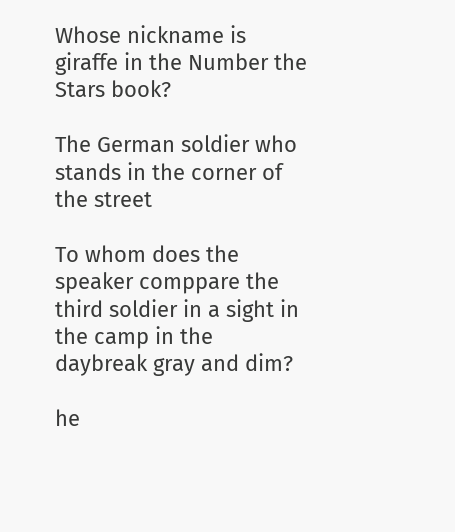Whose nickname is giraffe in the Number the Stars book?

The German soldier who stands in the corner of the street

To whom does the speaker comppare the third soldier in a sight in the camp in the daybreak gray and dim?

he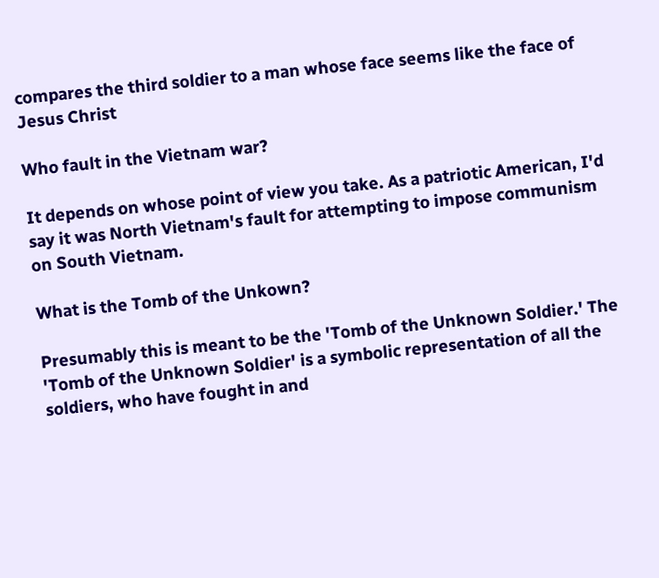compares the third soldier to a man whose face seems like the face of Jesus Christ

Who fault in the Vietnam war?

It depends on whose point of view you take. As a patriotic American, I'd say it was North Vietnam's fault for attempting to impose communism on South Vietnam.

What is the Tomb of the Unkown?

Presumably this is meant to be the 'Tomb of the Unknown Soldier.' The 'Tomb of the Unknown Soldier' is a symbolic representation of all the soldiers, who have fought in and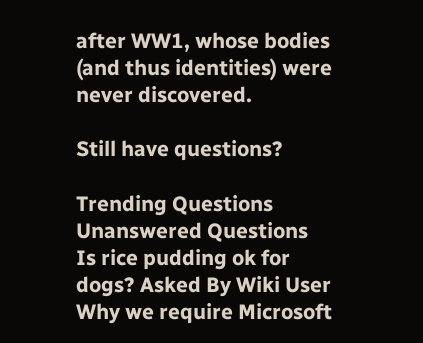after WW1, whose bodies (and thus identities) were never discovered.

Still have questions?

Trending Questions
Unanswered Questions
Is rice pudding ok for dogs? Asked By Wiki User
Why we require Microsoft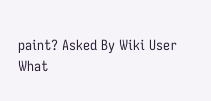paint? Asked By Wiki User
What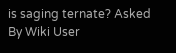is saging ternate? Asked By Wiki User